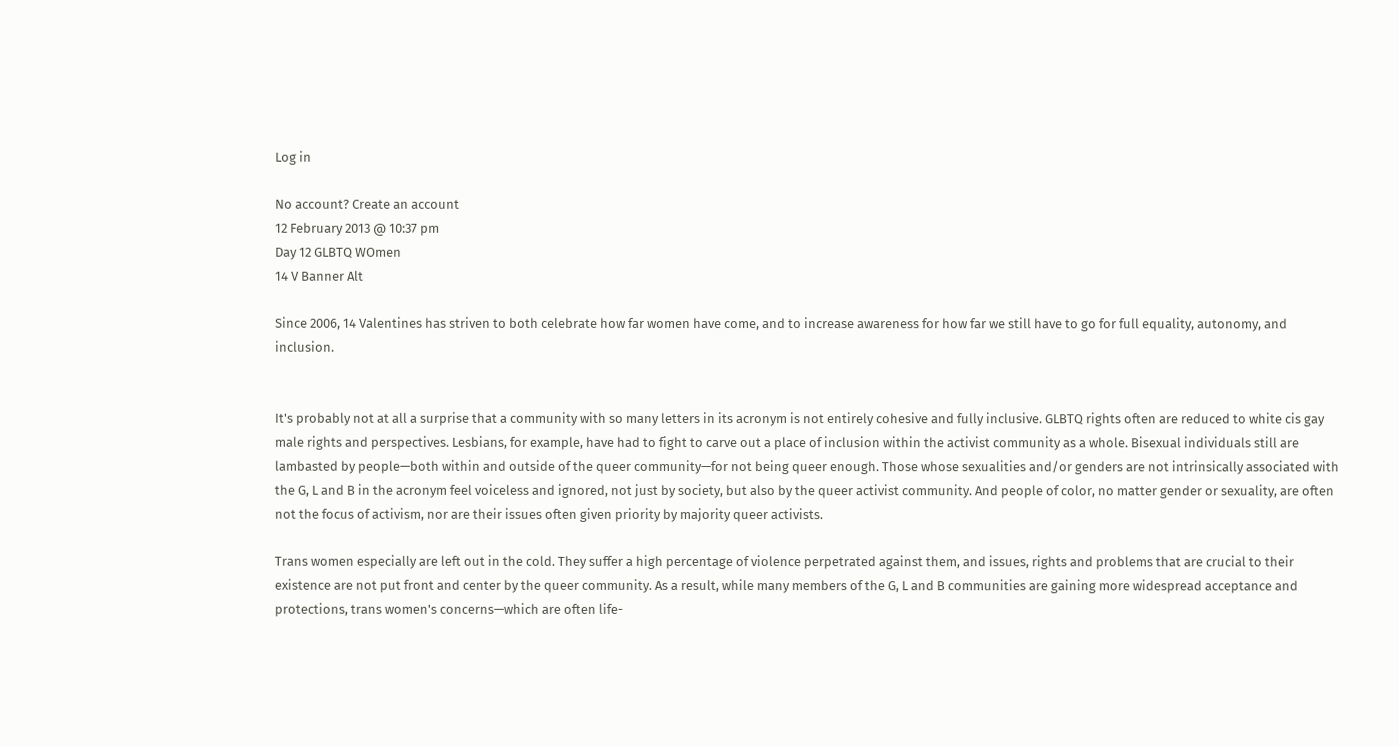Log in

No account? Create an account
12 February 2013 @ 10:37 pm
Day 12 GLBTQ WOmen
14 V Banner Alt

Since 2006, 14 Valentines has striven to both celebrate how far women have come, and to increase awareness for how far we still have to go for full equality, autonomy, and inclusion.


It's probably not at all a surprise that a community with so many letters in its acronym is not entirely cohesive and fully inclusive. GLBTQ rights often are reduced to white cis gay male rights and perspectives. Lesbians, for example, have had to fight to carve out a place of inclusion within the activist community as a whole. Bisexual individuals still are lambasted by people—both within and outside of the queer community—for not being queer enough. Those whose sexualities and/or genders are not intrinsically associated with the G, L and B in the acronym feel voiceless and ignored, not just by society, but also by the queer activist community. And people of color, no matter gender or sexuality, are often not the focus of activism, nor are their issues often given priority by majority queer activists.

Trans women especially are left out in the cold. They suffer a high percentage of violence perpetrated against them, and issues, rights and problems that are crucial to their existence are not put front and center by the queer community. As a result, while many members of the G, L and B communities are gaining more widespread acceptance and protections, trans women's concerns—which are often life-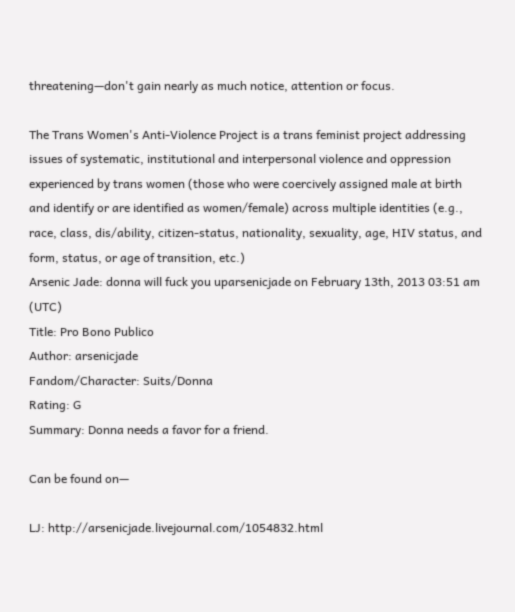threatening—don't gain nearly as much notice, attention or focus.

The Trans Women's Anti-Violence Project is a trans feminist project addressing issues of systematic, institutional and interpersonal violence and oppression experienced by trans women (those who were coercively assigned male at birth and identify or are identified as women/female) across multiple identities (e.g., race, class, dis/ability, citizen-status, nationality, sexuality, age, HIV status, and form, status, or age of transition, etc.)
Arsenic Jade: donna will fuck you uparsenicjade on February 13th, 2013 03:51 am (UTC)
Title: Pro Bono Publico
Author: arsenicjade
Fandom/Character: Suits/Donna
Rating: G
Summary: Donna needs a favor for a friend.

Can be found on—

LJ: http://arsenicjade.livejournal.com/1054832.html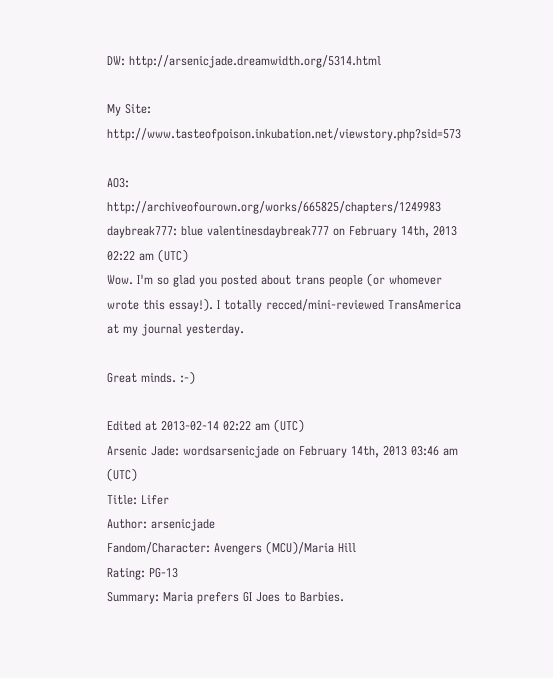DW: http://arsenicjade.dreamwidth.org/5314.html

My Site: http://www.tasteofpoison.inkubation.net/viewstory.php?sid=573

AO3: http://archiveofourown.org/works/665825/chapters/1249983
daybreak777: blue valentinesdaybreak777 on February 14th, 2013 02:22 am (UTC)
Wow. I'm so glad you posted about trans people (or whomever wrote this essay!). I totally recced/mini-reviewed TransAmerica at my journal yesterday.

Great minds. :-)

Edited at 2013-02-14 02:22 am (UTC)
Arsenic Jade: wordsarsenicjade on February 14th, 2013 03:46 am (UTC)
Title: Lifer
Author: arsenicjade
Fandom/Character: Avengers (MCU)/Maria Hill
Rating: PG-13
Summary: Maria prefers GI Joes to Barbies.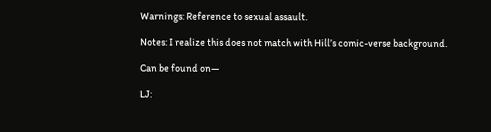Warnings: Reference to sexual assault.

Notes: I realize this does not match with Hill’s comic-verse background.

Can be found on—

LJ: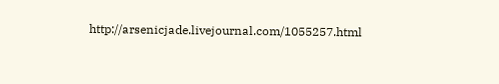http://arsenicjade.livejournal.com/1055257.html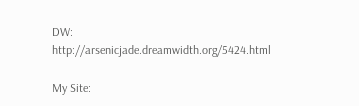DW: http://arsenicjade.dreamwidth.org/5424.html

My Site: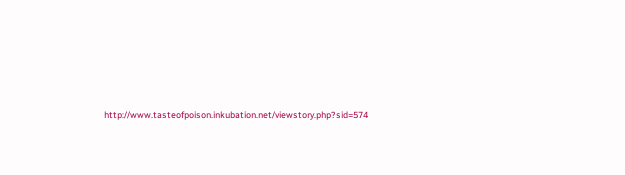http://www.tasteofpoison.inkubation.net/viewstory.php?sid=574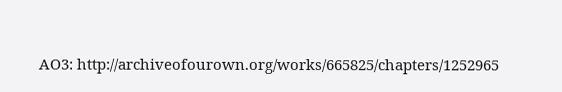AO3: http://archiveofourown.org/works/665825/chapters/1252965